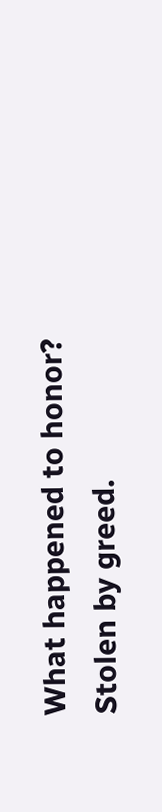What happened to honor?
Stolen by greed.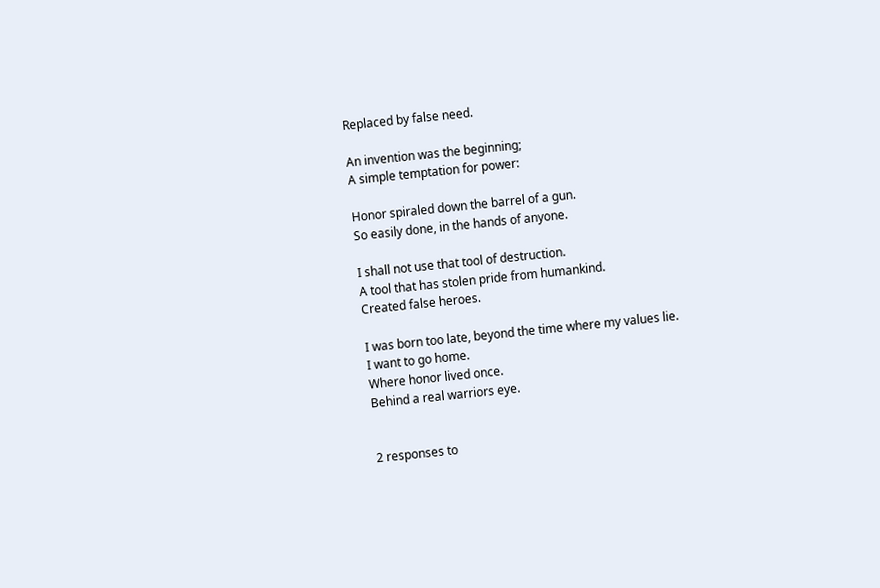Replaced by false need.

An invention was the beginning;
A simple temptation for power:

Honor spiraled down the barrel of a gun.
So easily done, in the hands of anyone.

I shall not use that tool of destruction.
A tool that has stolen pride from humankind.
Created false heroes.

I was born too late, beyond the time where my values lie.
I want to go home.
Where honor lived once.
Behind a real warriors eye.


2 responses to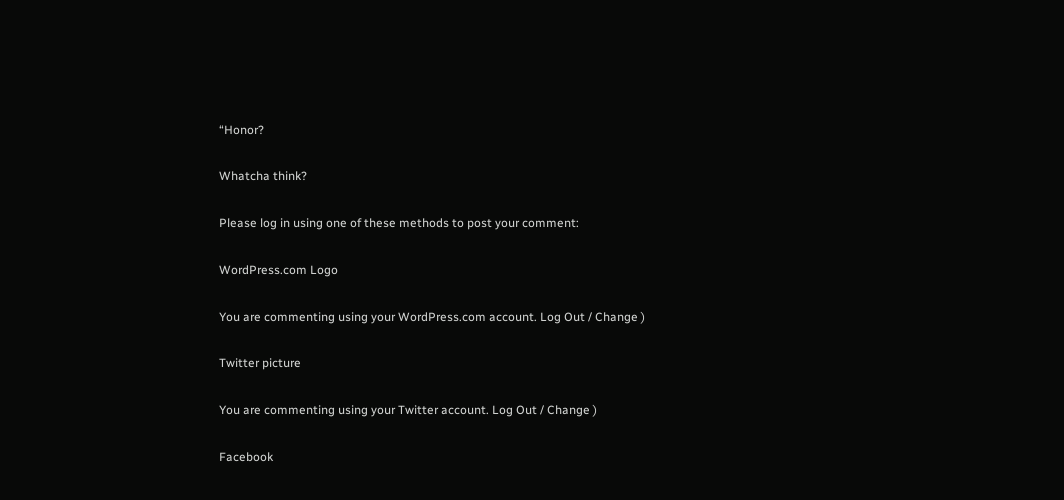“Honor?

Whatcha think?

Please log in using one of these methods to post your comment:

WordPress.com Logo

You are commenting using your WordPress.com account. Log Out / Change )

Twitter picture

You are commenting using your Twitter account. Log Out / Change )

Facebook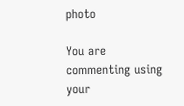photo

You are commenting using your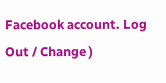Facebook account. Log Out / Change )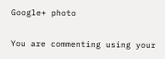Google+ photo

You are commenting using your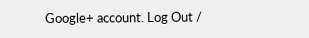Google+ account. Log Out /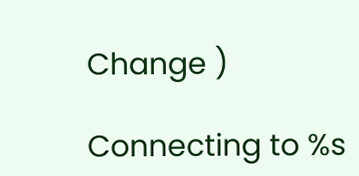Change )

Connecting to %s